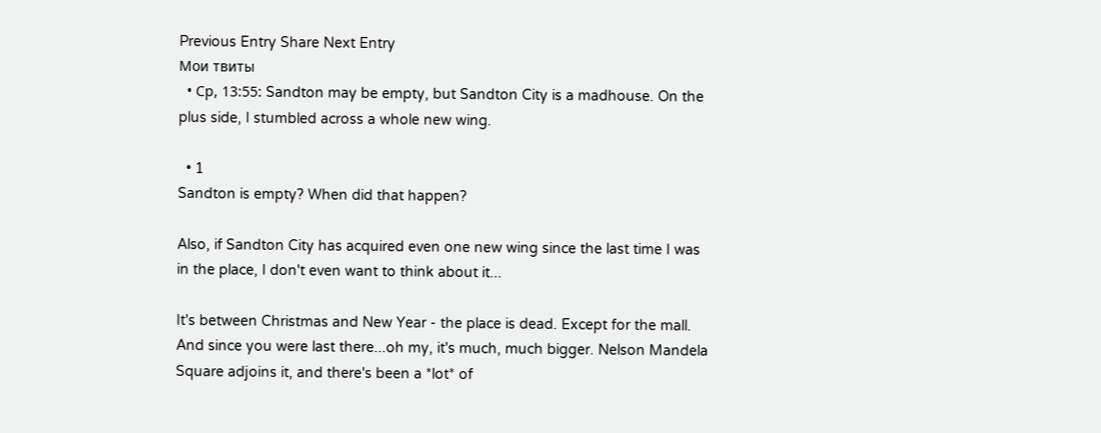Previous Entry Share Next Entry
Мои твиты
  • Ср, 13:55: Sandton may be empty, but Sandton City is a madhouse. On the plus side, I stumbled across a whole new wing.

  • 1
Sandton is empty? When did that happen?

Also, if Sandton City has acquired even one new wing since the last time I was in the place, I don't even want to think about it...

It's between Christmas and New Year - the place is dead. Except for the mall. And since you were last there...oh my, it's much, much bigger. Nelson Mandela Square adjoins it, and there's been a *lot* of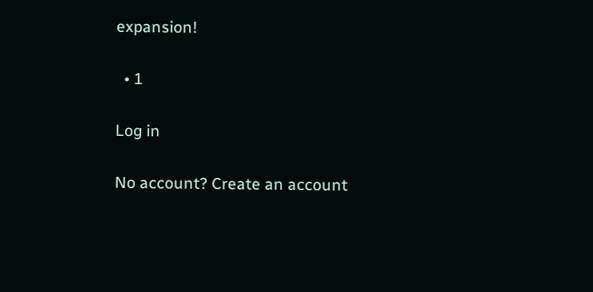expansion!

  • 1

Log in

No account? Create an account